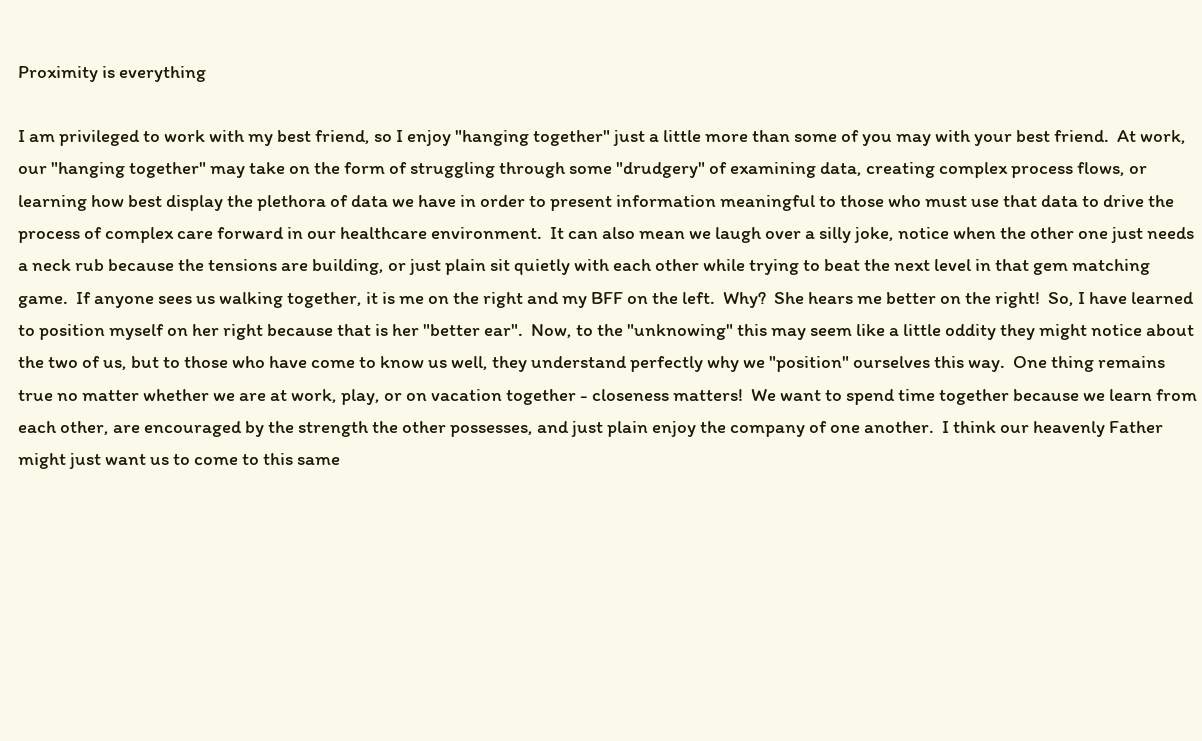Proximity is everything

I am privileged to work with my best friend, so I enjoy "hanging together" just a little more than some of you may with your best friend.  At work, our "hanging together" may take on the form of struggling through some "drudgery" of examining data, creating complex process flows, or learning how best display the plethora of data we have in order to present information meaningful to those who must use that data to drive the process of complex care forward in our healthcare environment.  It can also mean we laugh over a silly joke, notice when the other one just needs a neck rub because the tensions are building, or just plain sit quietly with each other while trying to beat the next level in that gem matching game.  If anyone sees us walking together, it is me on the right and my BFF on the left.  Why?  She hears me better on the right!  So, I have learned to position myself on her right because that is her "better ear".  Now, to the "unknowing" this may seem like a little oddity they might notice about the two of us, but to those who have come to know us well, they understand perfectly why we "position" ourselves this way.  One thing remains true no matter whether we are at work, play, or on vacation together - closeness matters!  We want to spend time together because we learn from each other, are encouraged by the strength the other possesses, and just plain enjoy the company of one another.  I think our heavenly Father might just want us to come to this same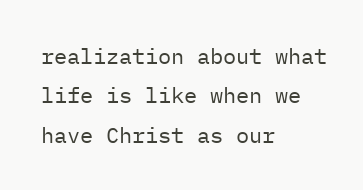realization about what life is like when we have Christ as our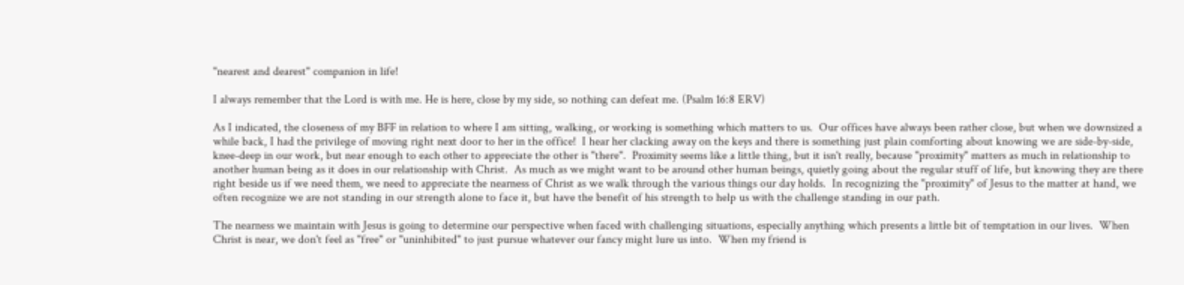"nearest and dearest" companion in life!

I always remember that the Lord is with me. He is here, close by my side, so nothing can defeat me. (Psalm 16:8 ERV)

As I indicated, the closeness of my BFF in relation to where I am sitting, walking, or working is something which matters to us.  Our offices have always been rather close, but when we downsized a while back, I had the privilege of moving right next door to her in the office!  I hear her clacking away on the keys and there is something just plain comforting about knowing we are side-by-side, knee-deep in our work, but near enough to each other to appreciate the other is "there".  Proximity seems like a little thing, but it isn't really, because "proximity" matters as much in relationship to another human being as it does in our relationship with Christ.  As much as we might want to be around other human beings, quietly going about the regular stuff of life, but knowing they are there right beside us if we need them, we need to appreciate the nearness of Christ as we walk through the various things our day holds.  In recognizing the "proximity" of Jesus to the matter at hand, we often recognize we are not standing in our strength alone to face it, but have the benefit of his strength to help us with the challenge standing in our path.

The nearness we maintain with Jesus is going to determine our perspective when faced with challenging situations, especially anything which presents a little bit of temptation in our lives.  When Christ is near, we don't feel as "free" or "uninhibited" to just pursue whatever our fancy might lure us into.  When my friend is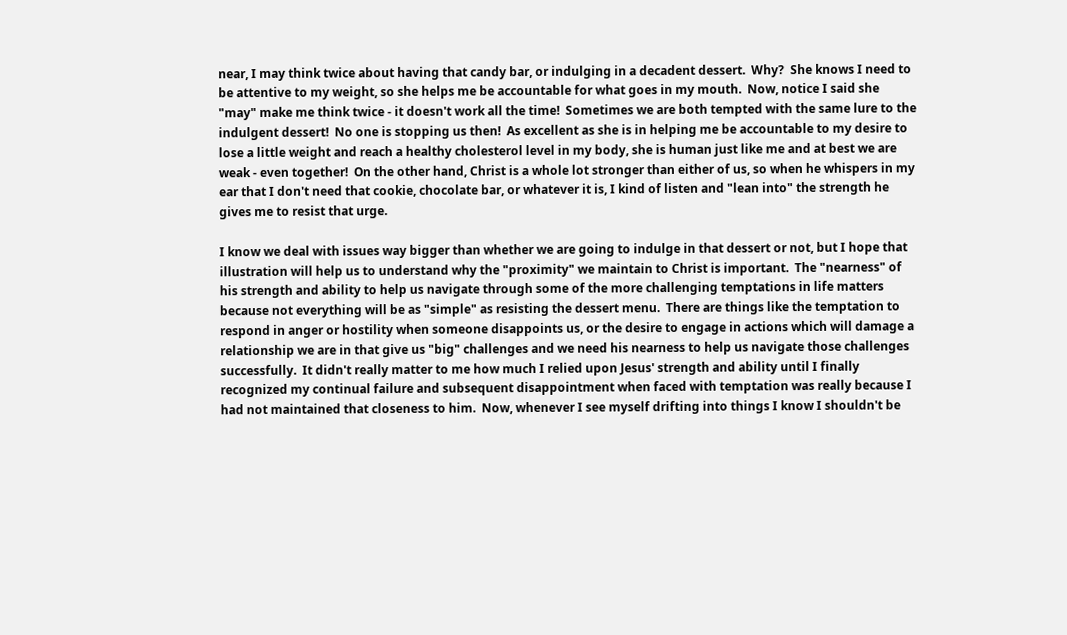near, I may think twice about having that candy bar, or indulging in a decadent dessert.  Why?  She knows I need to be attentive to my weight, so she helps me be accountable for what goes in my mouth.  Now, notice I said she "may" make me think twice - it doesn't work all the time!  Sometimes we are both tempted with the same lure to the indulgent dessert!  No one is stopping us then!  As excellent as she is in helping me be accountable to my desire to lose a little weight and reach a healthy cholesterol level in my body, she is human just like me and at best we are weak - even together!  On the other hand, Christ is a whole lot stronger than either of us, so when he whispers in my ear that I don't need that cookie, chocolate bar, or whatever it is, I kind of listen and "lean into" the strength he gives me to resist that urge.

I know we deal with issues way bigger than whether we are going to indulge in that dessert or not, but I hope that illustration will help us to understand why the "proximity" we maintain to Christ is important.  The "nearness" of his strength and ability to help us navigate through some of the more challenging temptations in life matters because not everything will be as "simple" as resisting the dessert menu.  There are things like the temptation to respond in anger or hostility when someone disappoints us, or the desire to engage in actions which will damage a relationship we are in that give us "big" challenges and we need his nearness to help us navigate those challenges successfully.  It didn't really matter to me how much I relied upon Jesus' strength and ability until I finally recognized my continual failure and subsequent disappointment when faced with temptation was really because I had not maintained that closeness to him.  Now, whenever I see myself drifting into things I know I shouldn't be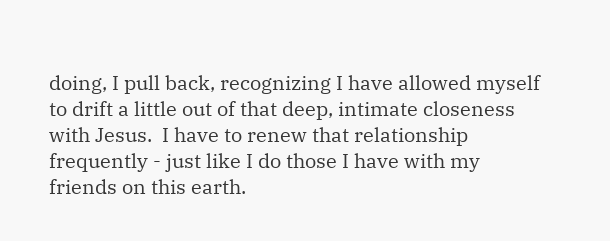doing, I pull back, recognizing I have allowed myself to drift a little out of that deep, intimate closeness with Jesus.  I have to renew that relationship frequently - just like I do those I have with my friends on this earth.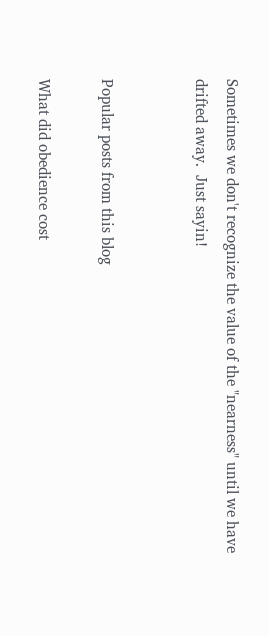Sometimes we don't recognize the value of the "nearness" until we have drifted away.  Just sayin!


Popular posts from this blog

What did obedience cost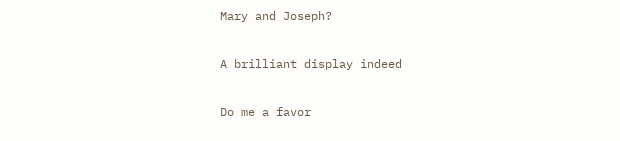Mary and Joseph?

A brilliant display indeed

Do me a favor